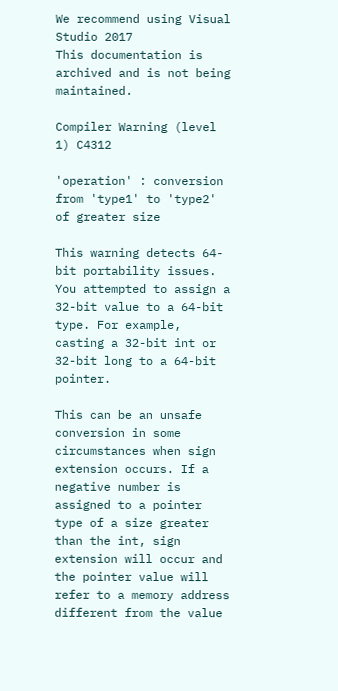We recommend using Visual Studio 2017
This documentation is archived and is not being maintained.

Compiler Warning (level 1) C4312

'operation' : conversion from 'type1' to 'type2' of greater size

This warning detects 64-bit portability issues. You attempted to assign a 32-bit value to a 64-bit type. For example, casting a 32-bit int or 32-bit long to a 64-bit pointer.

This can be an unsafe conversion in some circumstances when sign extension occurs. If a negative number is assigned to a pointer type of a size greater than the int, sign extension will occur and the pointer value will refer to a memory address different from the value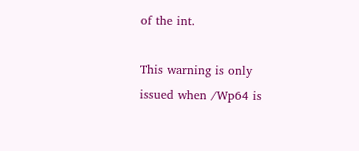of the int.

This warning is only issued when /Wp64 is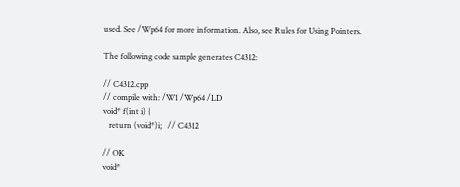used. See /Wp64 for more information. Also, see Rules for Using Pointers.

The following code sample generates C4312:

// C4312.cpp
// compile with: /W1 /Wp64 /LD
void* f(int i) {
   return (void*)i;   // C4312

// OK
void*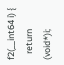f2(__int64 i) {
   return (void*)i;